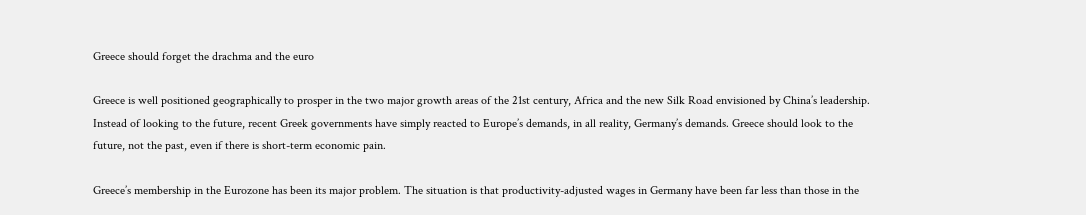Greece should forget the drachma and the euro

Greece is well positioned geographically to prosper in the two major growth areas of the 21st century, Africa and the new Silk Road envisioned by China’s leadership. Instead of looking to the future, recent Greek governments have simply reacted to Europe’s demands, in all reality, Germany’s demands. Greece should look to the future, not the past, even if there is short-term economic pain.

Greece’s membership in the Eurozone has been its major problem. The situation is that productivity-adjusted wages in Germany have been far less than those in the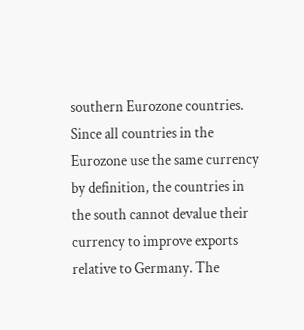southern Eurozone countries. Since all countries in the Eurozone use the same currency by definition, the countries in the south cannot devalue their currency to improve exports relative to Germany. The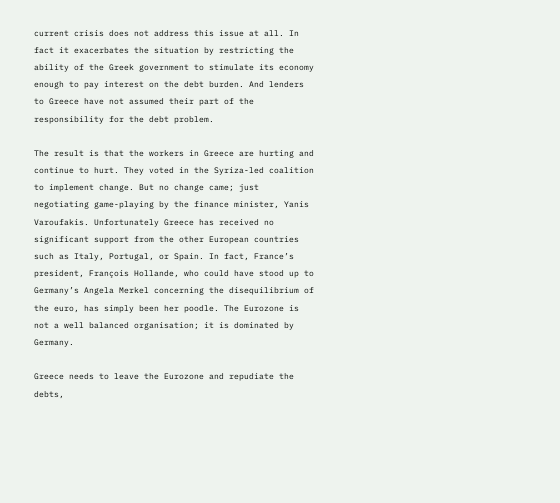current crisis does not address this issue at all. In fact it exacerbates the situation by restricting the ability of the Greek government to stimulate its economy enough to pay interest on the debt burden. And lenders to Greece have not assumed their part of the responsibility for the debt problem.

The result is that the workers in Greece are hurting and continue to hurt. They voted in the Syriza-led coalition to implement change. But no change came; just negotiating game-playing by the finance minister, Yanis Varoufakis. Unfortunately Greece has received no significant support from the other European countries such as Italy, Portugal, or Spain. In fact, France’s president, François Hollande, who could have stood up to Germany’s Angela Merkel concerning the disequilibrium of the euro, has simply been her poodle. The Eurozone is not a well balanced organisation; it is dominated by Germany.

Greece needs to leave the Eurozone and repudiate the debts,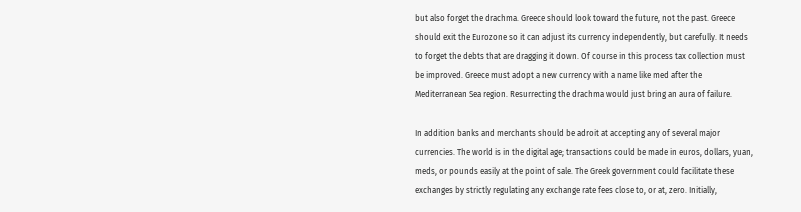but also forget the drachma. Greece should look toward the future, not the past. Greece should exit the Eurozone so it can adjust its currency independently, but carefully. It needs to forget the debts that are dragging it down. Of course in this process tax collection must be improved. Greece must adopt a new currency with a name like med after the Mediterranean Sea region. Resurrecting the drachma would just bring an aura of failure.

In addition banks and merchants should be adroit at accepting any of several major currencies. The world is in the digital age; transactions could be made in euros, dollars, yuan, meds, or pounds easily at the point of sale. The Greek government could facilitate these exchanges by strictly regulating any exchange rate fees close to, or at, zero. Initially,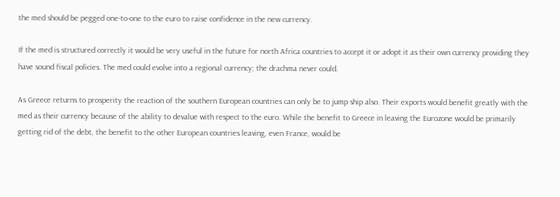the med should be pegged one-to-one to the euro to raise confidence in the new currency.

If the med is structured correctly it would be very useful in the future for north Africa countries to accept it or adopt it as their own currency providing they have sound fiscal policies. The med could evolve into a regional currency; the drachma never could.

As Greece returns to prosperity the reaction of the southern European countries can only be to jump ship also. Their exports would benefit greatly with the med as their currency because of the ability to devalue with respect to the euro. While the benefit to Greece in leaving the Eurozone would be primarily getting rid of the debt, the benefit to the other European countries leaving, even France, would be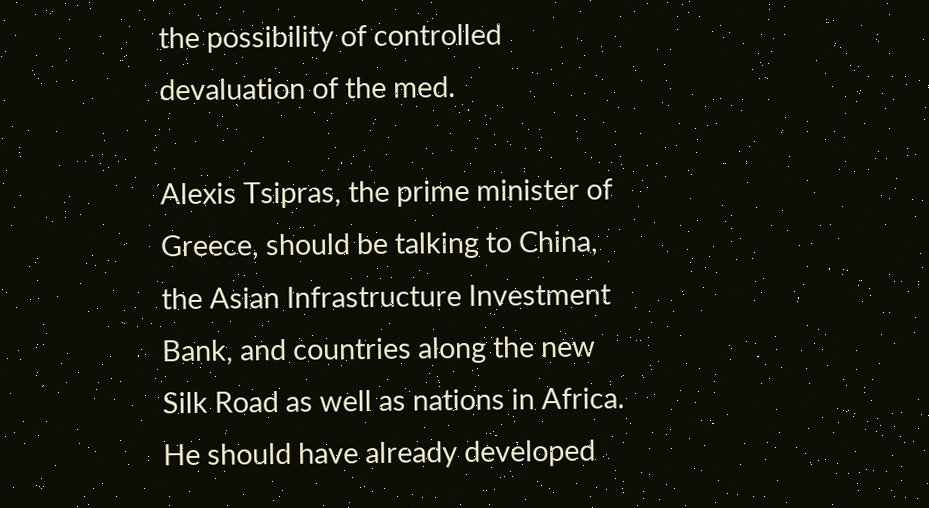the possibility of controlled devaluation of the med.

Alexis Tsipras, the prime minister of Greece, should be talking to China, the Asian Infrastructure Investment Bank, and countries along the new Silk Road as well as nations in Africa. He should have already developed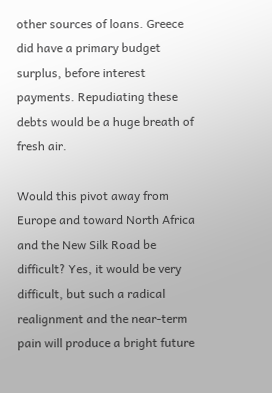other sources of loans. Greece did have a primary budget surplus, before interest payments. Repudiating these debts would be a huge breath of fresh air.

Would this pivot away from Europe and toward North Africa and the New Silk Road be difficult? Yes, it would be very difficult, but such a radical realignment and the near-term pain will produce a bright future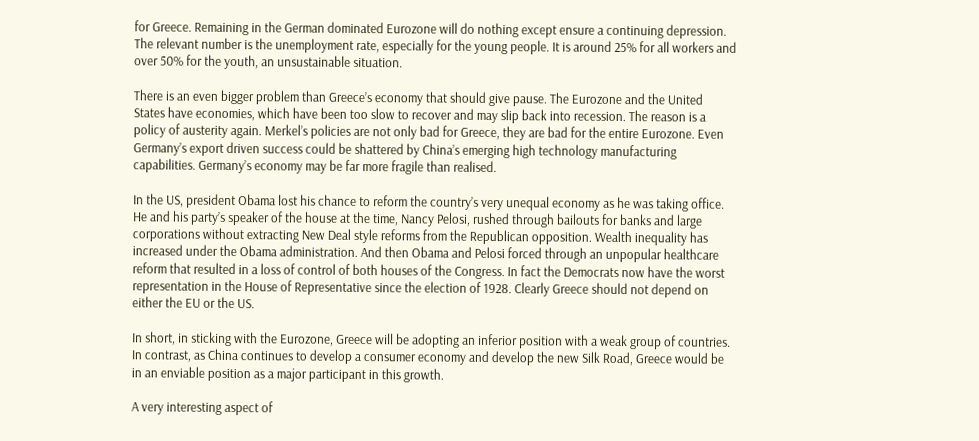for Greece. Remaining in the German dominated Eurozone will do nothing except ensure a continuing depression. The relevant number is the unemployment rate, especially for the young people. It is around 25% for all workers and over 50% for the youth, an unsustainable situation.

There is an even bigger problem than Greece’s economy that should give pause. The Eurozone and the United States have economies, which have been too slow to recover and may slip back into recession. The reason is a policy of austerity again. Merkel’s policies are not only bad for Greece, they are bad for the entire Eurozone. Even Germany’s export driven success could be shattered by China’s emerging high technology manufacturing capabilities. Germany’s economy may be far more fragile than realised.

In the US, president Obama lost his chance to reform the country’s very unequal economy as he was taking office. He and his party’s speaker of the house at the time, Nancy Pelosi, rushed through bailouts for banks and large corporations without extracting New Deal style reforms from the Republican opposition. Wealth inequality has increased under the Obama administration. And then Obama and Pelosi forced through an unpopular healthcare reform that resulted in a loss of control of both houses of the Congress. In fact the Democrats now have the worst representation in the House of Representative since the election of 1928. Clearly Greece should not depend on either the EU or the US.

In short, in sticking with the Eurozone, Greece will be adopting an inferior position with a weak group of countries. In contrast, as China continues to develop a consumer economy and develop the new Silk Road, Greece would be in an enviable position as a major participant in this growth.

A very interesting aspect of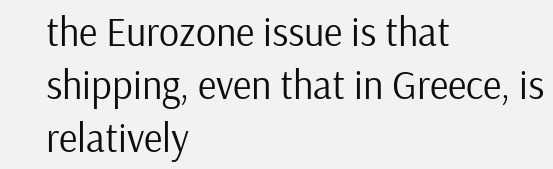the Eurozone issue is that shipping, even that in Greece, is relatively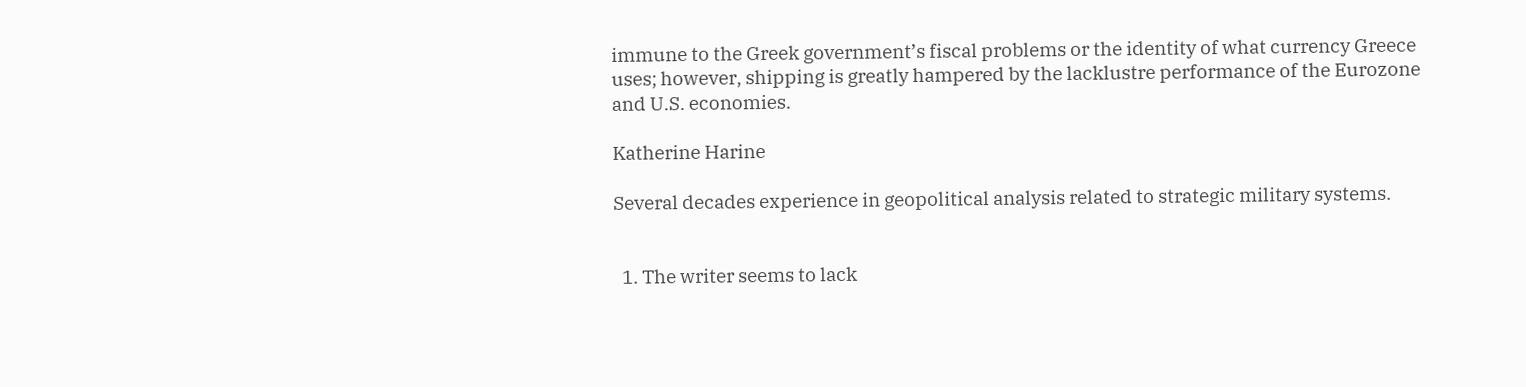immune to the Greek government’s fiscal problems or the identity of what currency Greece uses; however, shipping is greatly hampered by the lacklustre performance of the Eurozone and U.S. economies.

Katherine Harine

Several decades experience in geopolitical analysis related to strategic military systems.


  1. The writer seems to lack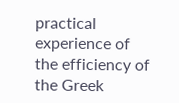practical experience of the efficiency of the Greek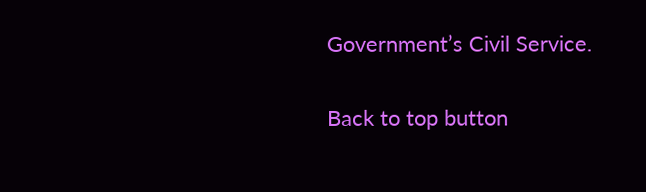Government’s Civil Service.

Back to top button